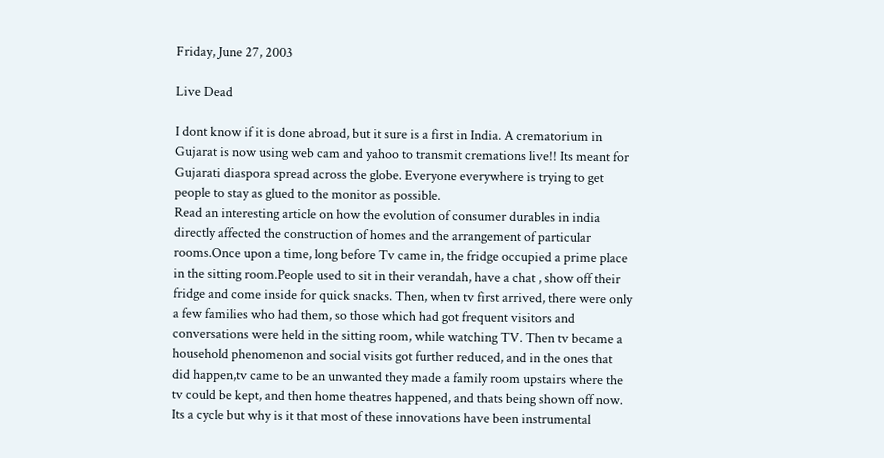Friday, June 27, 2003

Live Dead

I dont know if it is done abroad, but it sure is a first in India. A crematorium in Gujarat is now using web cam and yahoo to transmit cremations live!! Its meant for Gujarati diaspora spread across the globe. Everyone everywhere is trying to get people to stay as glued to the monitor as possible.
Read an interesting article on how the evolution of consumer durables in india directly affected the construction of homes and the arrangement of particular rooms.Once upon a time, long before Tv came in, the fridge occupied a prime place in the sitting room.People used to sit in their verandah, have a chat , show off their fridge and come inside for quick snacks. Then, when tv first arrived, there were only a few families who had them, so those which had got frequent visitors and conversations were held in the sitting room, while watching TV. Then tv became a household phenomenon and social visits got further reduced, and in the ones that did happen,tv came to be an unwanted they made a family room upstairs where the tv could be kept, and then home theatres happened, and thats being shown off now. Its a cycle but why is it that most of these innovations have been instrumental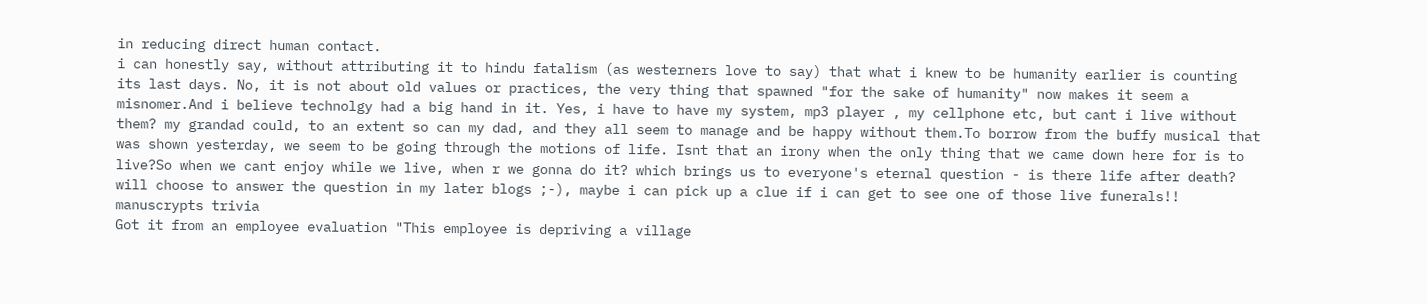in reducing direct human contact.
i can honestly say, without attributing it to hindu fatalism (as westerners love to say) that what i knew to be humanity earlier is counting its last days. No, it is not about old values or practices, the very thing that spawned "for the sake of humanity" now makes it seem a misnomer.And i believe technolgy had a big hand in it. Yes, i have to have my system, mp3 player , my cellphone etc, but cant i live without them? my grandad could, to an extent so can my dad, and they all seem to manage and be happy without them.To borrow from the buffy musical that was shown yesterday, we seem to be going through the motions of life. Isnt that an irony when the only thing that we came down here for is to live?So when we cant enjoy while we live, when r we gonna do it? which brings us to everyone's eternal question - is there life after death? will choose to answer the question in my later blogs ;-), maybe i can pick up a clue if i can get to see one of those live funerals!!
manuscrypts trivia
Got it from an employee evaluation "This employee is depriving a village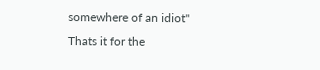somewhere of an idiot"
Thats it for the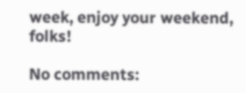week, enjoy your weekend, folks!

No comments: